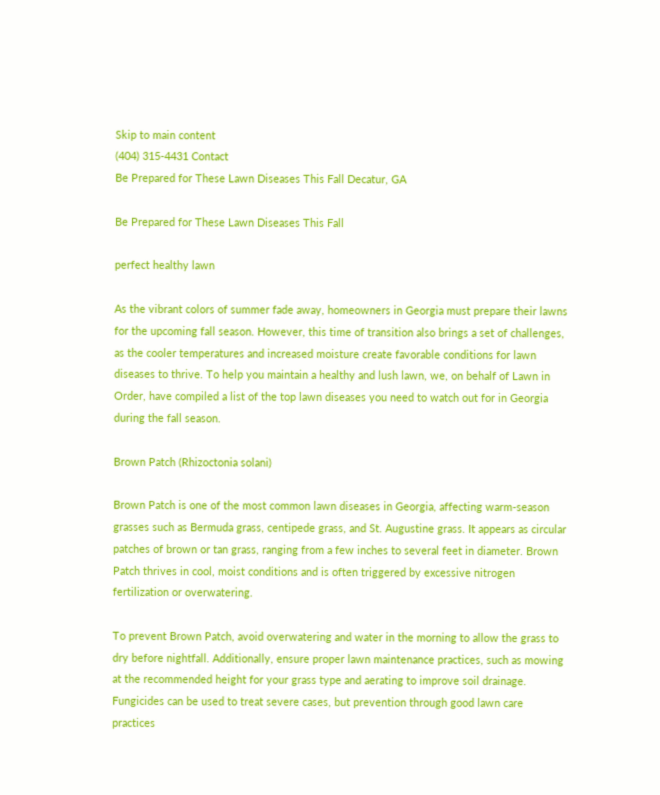Skip to main content
(404) 315-4431 Contact
Be Prepared for These Lawn Diseases This Fall Decatur, GA

Be Prepared for These Lawn Diseases This Fall

perfect healthy lawn

As the vibrant colors of summer fade away, homeowners in Georgia must prepare their lawns for the upcoming fall season. However, this time of transition also brings a set of challenges, as the cooler temperatures and increased moisture create favorable conditions for lawn diseases to thrive. To help you maintain a healthy and lush lawn, we, on behalf of Lawn in Order, have compiled a list of the top lawn diseases you need to watch out for in Georgia during the fall season.

Brown Patch (Rhizoctonia solani)

Brown Patch is one of the most common lawn diseases in Georgia, affecting warm-season grasses such as Bermuda grass, centipede grass, and St. Augustine grass. It appears as circular patches of brown or tan grass, ranging from a few inches to several feet in diameter. Brown Patch thrives in cool, moist conditions and is often triggered by excessive nitrogen fertilization or overwatering.

To prevent Brown Patch, avoid overwatering and water in the morning to allow the grass to dry before nightfall. Additionally, ensure proper lawn maintenance practices, such as mowing at the recommended height for your grass type and aerating to improve soil drainage. Fungicides can be used to treat severe cases, but prevention through good lawn care practices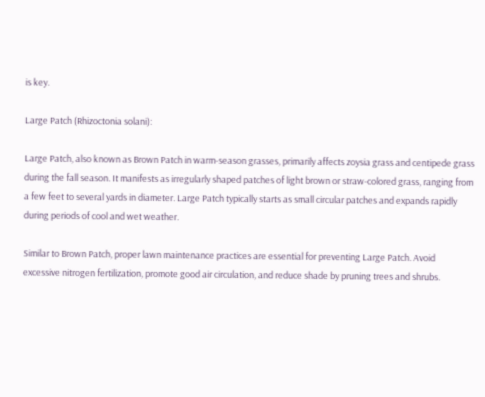is key.

Large Patch (Rhizoctonia solani):

Large Patch, also known as Brown Patch in warm-season grasses, primarily affects zoysia grass and centipede grass during the fall season. It manifests as irregularly shaped patches of light brown or straw-colored grass, ranging from a few feet to several yards in diameter. Large Patch typically starts as small circular patches and expands rapidly during periods of cool and wet weather.

Similar to Brown Patch, proper lawn maintenance practices are essential for preventing Large Patch. Avoid excessive nitrogen fertilization, promote good air circulation, and reduce shade by pruning trees and shrubs.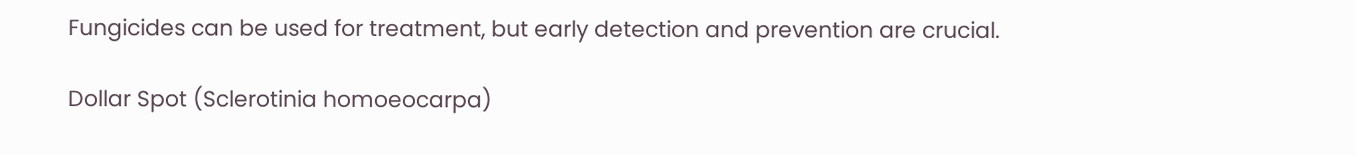Fungicides can be used for treatment, but early detection and prevention are crucial.

Dollar Spot (Sclerotinia homoeocarpa)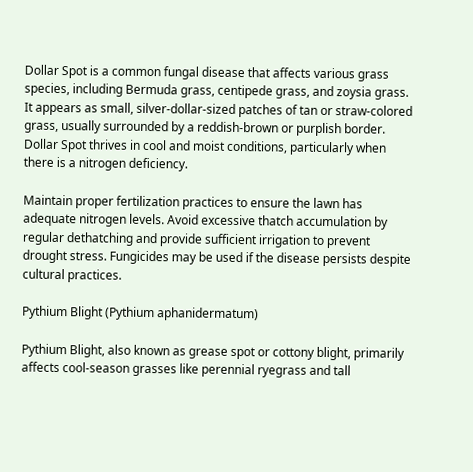Dollar Spot is a common fungal disease that affects various grass species, including Bermuda grass, centipede grass, and zoysia grass. It appears as small, silver-dollar-sized patches of tan or straw-colored grass, usually surrounded by a reddish-brown or purplish border. Dollar Spot thrives in cool and moist conditions, particularly when there is a nitrogen deficiency.

Maintain proper fertilization practices to ensure the lawn has adequate nitrogen levels. Avoid excessive thatch accumulation by regular dethatching and provide sufficient irrigation to prevent drought stress. Fungicides may be used if the disease persists despite cultural practices.

Pythium Blight (Pythium aphanidermatum)

Pythium Blight, also known as grease spot or cottony blight, primarily affects cool-season grasses like perennial ryegrass and tall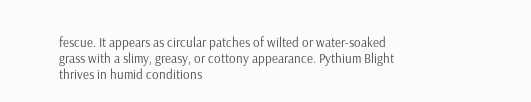fescue. It appears as circular patches of wilted or water-soaked grass with a slimy, greasy, or cottony appearance. Pythium Blight thrives in humid conditions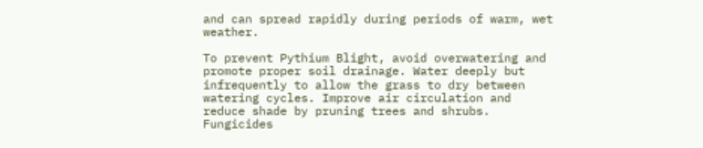and can spread rapidly during periods of warm, wet weather.

To prevent Pythium Blight, avoid overwatering and promote proper soil drainage. Water deeply but infrequently to allow the grass to dry between watering cycles. Improve air circulation and reduce shade by pruning trees and shrubs. Fungicides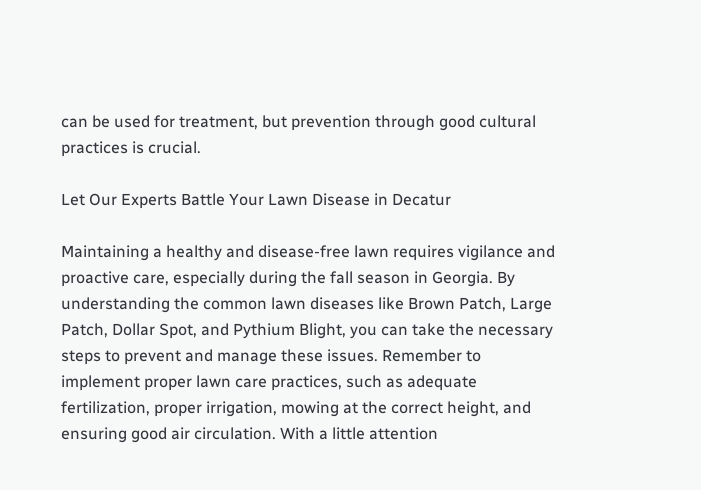can be used for treatment, but prevention through good cultural practices is crucial.

Let Our Experts Battle Your Lawn Disease in Decatur

Maintaining a healthy and disease-free lawn requires vigilance and proactive care, especially during the fall season in Georgia. By understanding the common lawn diseases like Brown Patch, Large Patch, Dollar Spot, and Pythium Blight, you can take the necessary steps to prevent and manage these issues. Remember to implement proper lawn care practices, such as adequate fertilization, proper irrigation, mowing at the correct height, and ensuring good air circulation. With a little attention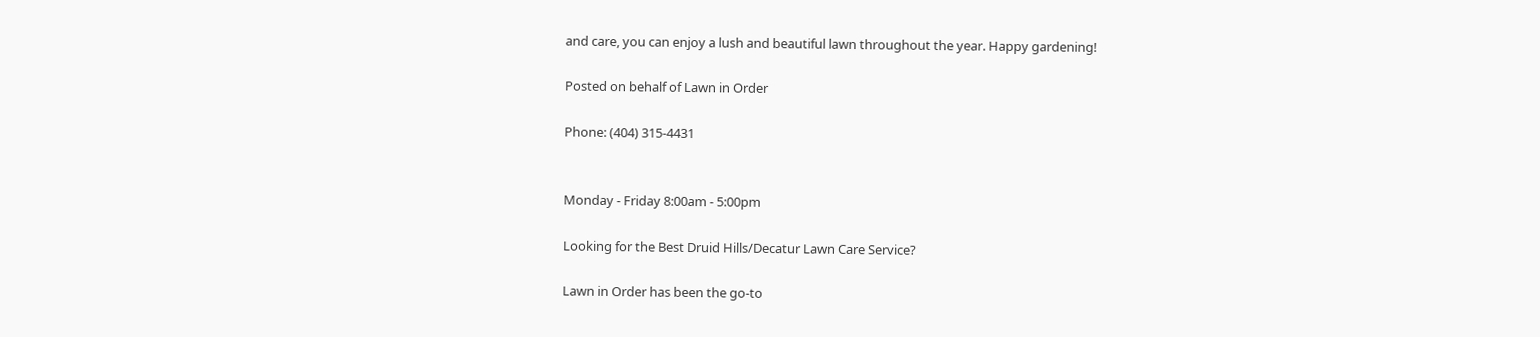and care, you can enjoy a lush and beautiful lawn throughout the year. Happy gardening!

Posted on behalf of Lawn in Order

Phone: (404) 315-4431


Monday - Friday 8:00am - 5:00pm

Looking for the Best Druid Hills/Decatur Lawn Care Service?

Lawn in Order has been the go-to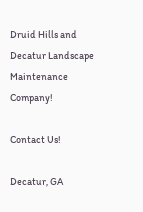Druid Hills and Decatur Landscape Maintenance Company!

Contact Us!

Decatur, GA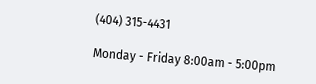(404) 315-4431

Monday - Friday 8:00am - 5:00pm